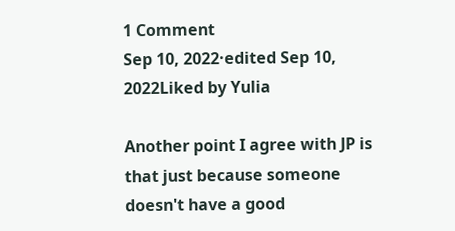1 Comment
Sep 10, 2022·edited Sep 10, 2022Liked by Yulia

Another point I agree with JP is that just because someone doesn't have a good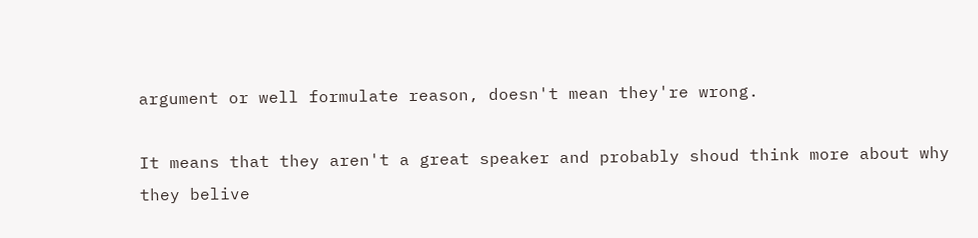argument or well formulate reason, doesn't mean they're wrong.

It means that they aren't a great speaker and probably shoud think more about why they belive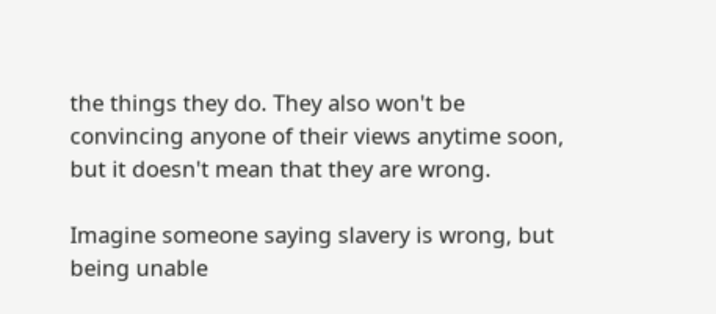the things they do. They also won't be convincing anyone of their views anytime soon, but it doesn't mean that they are wrong.

Imagine someone saying slavery is wrong, but being unable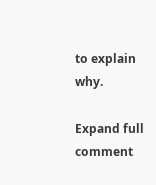to explain why.

Expand full comment